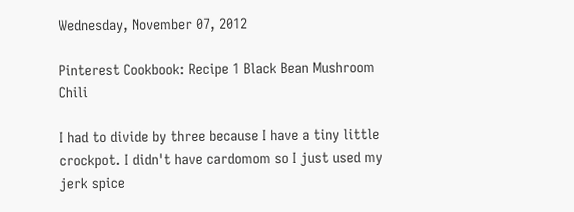Wednesday, November 07, 2012

Pinterest Cookbook: Recipe 1 Black Bean Mushroom Chili

I had to divide by three because I have a tiny little crockpot. I didn't have cardomom so I just used my jerk spice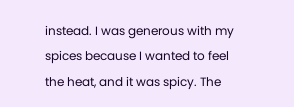instead. I was generous with my spices because I wanted to feel the heat, and it was spicy. The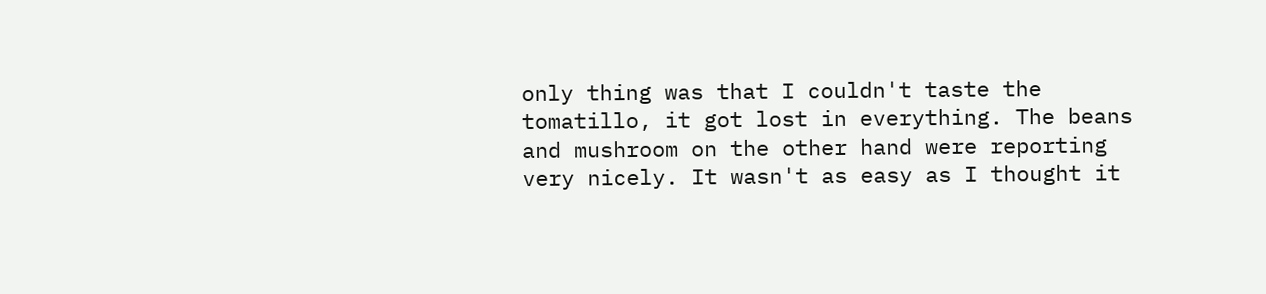only thing was that I couldn't taste the tomatillo, it got lost in everything. The beans and mushroom on the other hand were reporting very nicely. It wasn't as easy as I thought it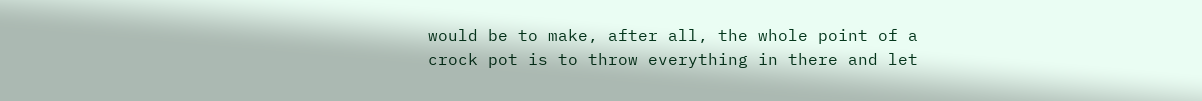would be to make, after all, the whole point of a crock pot is to throw everything in there and let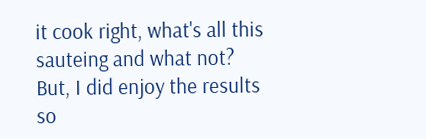it cook right, what's all this sauteing and what not?
But, I did enjoy the results so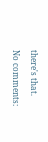there's that.

No comments: